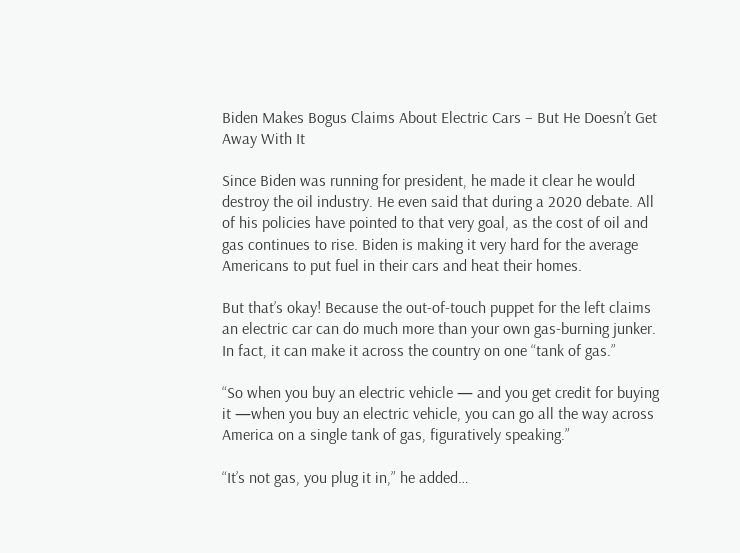Biden Makes Bogus Claims About Electric Cars – But He Doesn’t Get Away With It

Since Biden was running for president, he made it clear he would destroy the oil industry. He even said that during a 2020 debate. All of his policies have pointed to that very goal, as the cost of oil and gas continues to rise. Biden is making it very hard for the average Americans to put fuel in their cars and heat their homes.

But that’s okay! Because the out-of-touch puppet for the left claims an electric car can do much more than your own gas-burning junker. In fact, it can make it across the country on one “tank of gas.”

“So when you buy an electric vehicle — and you get credit for buying it —when you buy an electric vehicle, you can go all the way across America on a single tank of gas, figuratively speaking.”

“It’s not gas, you plug it in,” he added…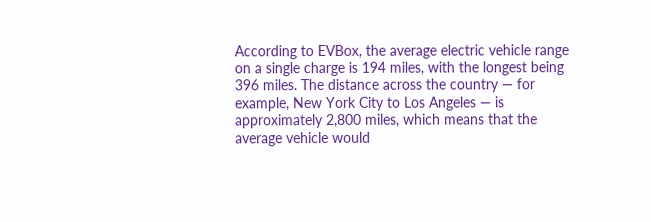According to EVBox, the average electric vehicle range on a single charge is 194 miles, with the longest being 396 miles. The distance across the country — for example, New York City to Los Angeles — is approximately 2,800 miles, which means that the average vehicle would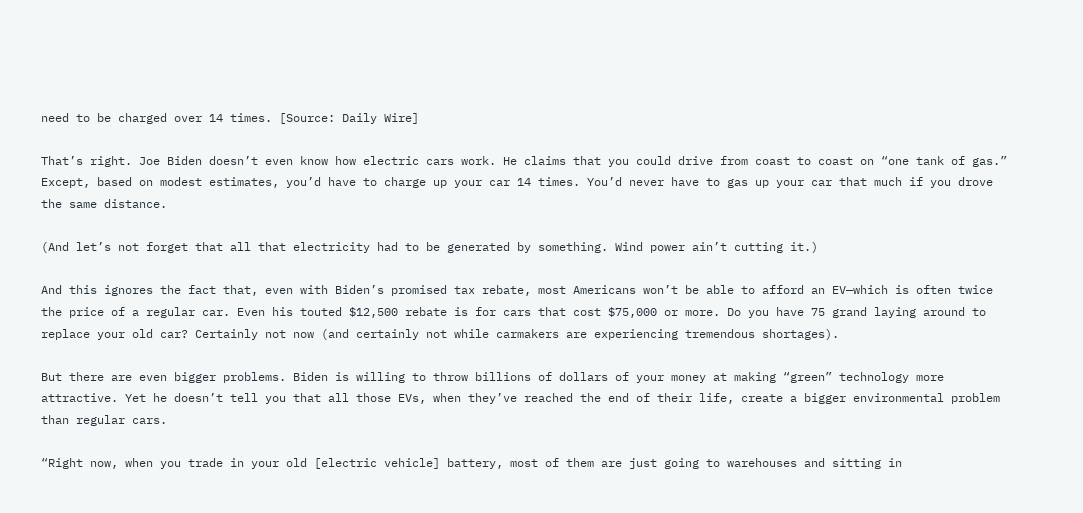need to be charged over 14 times. [Source: Daily Wire]

That’s right. Joe Biden doesn’t even know how electric cars work. He claims that you could drive from coast to coast on “one tank of gas.” Except, based on modest estimates, you’d have to charge up your car 14 times. You’d never have to gas up your car that much if you drove the same distance.

(And let’s not forget that all that electricity had to be generated by something. Wind power ain’t cutting it.)

And this ignores the fact that, even with Biden’s promised tax rebate, most Americans won’t be able to afford an EV—which is often twice the price of a regular car. Even his touted $12,500 rebate is for cars that cost $75,000 or more. Do you have 75 grand laying around to replace your old car? Certainly not now (and certainly not while carmakers are experiencing tremendous shortages).

But there are even bigger problems. Biden is willing to throw billions of dollars of your money at making “green” technology more attractive. Yet he doesn’t tell you that all those EVs, when they’ve reached the end of their life, create a bigger environmental problem than regular cars.

“Right now, when you trade in your old [electric vehicle] battery, most of them are just going to warehouses and sitting in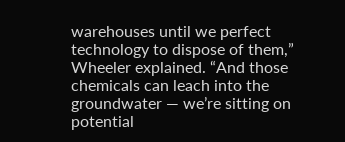warehouses until we perfect technology to dispose of them,” Wheeler explained. “And those chemicals can leach into the groundwater — we’re sitting on potential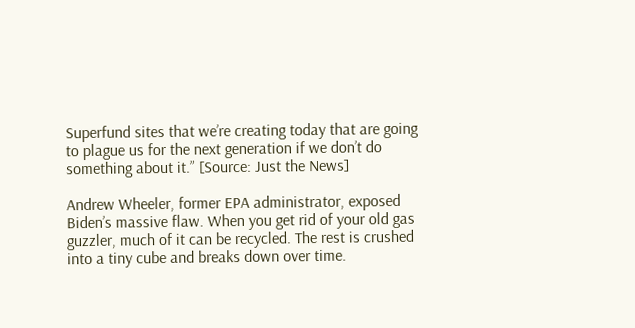Superfund sites that we’re creating today that are going to plague us for the next generation if we don’t do something about it.” [Source: Just the News]

Andrew Wheeler, former EPA administrator, exposed Biden’s massive flaw. When you get rid of your old gas guzzler, much of it can be recycled. The rest is crushed into a tiny cube and breaks down over time.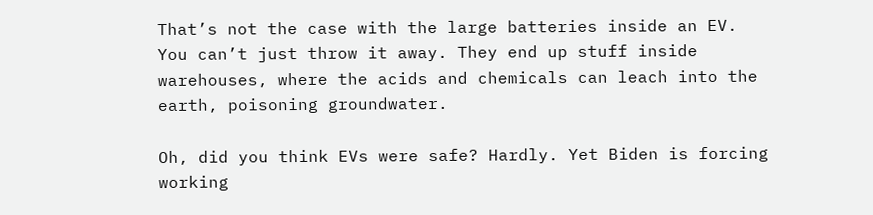That’s not the case with the large batteries inside an EV. You can’t just throw it away. They end up stuff inside warehouses, where the acids and chemicals can leach into the earth, poisoning groundwater.

Oh, did you think EVs were safe? Hardly. Yet Biden is forcing working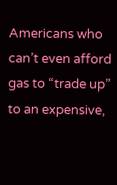Americans who can’t even afford gas to “trade up” to an expensive,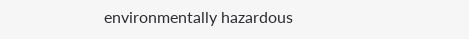environmentally hazardous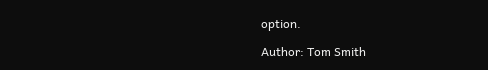option.

Author: Tom Smith